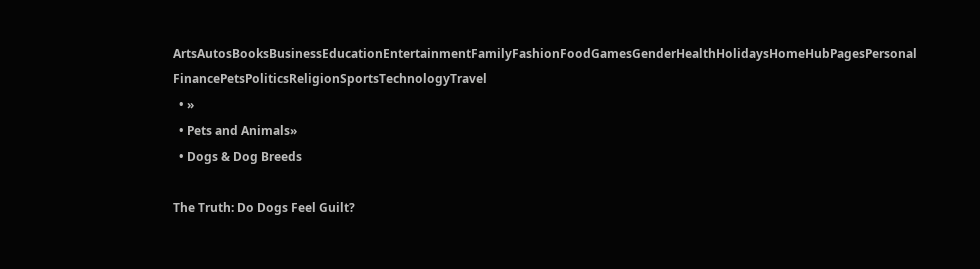ArtsAutosBooksBusinessEducationEntertainmentFamilyFashionFoodGamesGenderHealthHolidaysHomeHubPagesPersonal FinancePetsPoliticsReligionSportsTechnologyTravel
  • »
  • Pets and Animals»
  • Dogs & Dog Breeds

The Truth: Do Dogs Feel Guilt?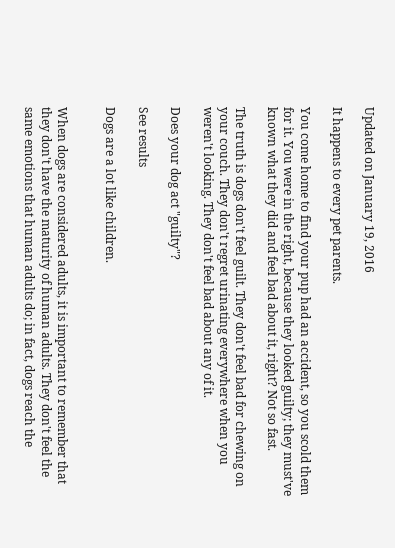Updated on January 19, 2016

It happens to every pet parents.

You come home to find your pup had an accident, so you scold them for it. You were in the right, because they looked guilty; they must've known what they did and feel bad about it, right? Not so fast.

The truth is dogs don't feel guilt. They don't feel bad for chewing on your couch. They don't regret urinating everywhere when you weren't looking. They don't feel bad about any of it.

Does your dog act "guilty"?

See results

Dogs are a lot like children.


When dogs are considered adults, it is important to remember that they don't have the maturity of human adults. They don't feel the same emotions that human adults do; in fact, dogs reach the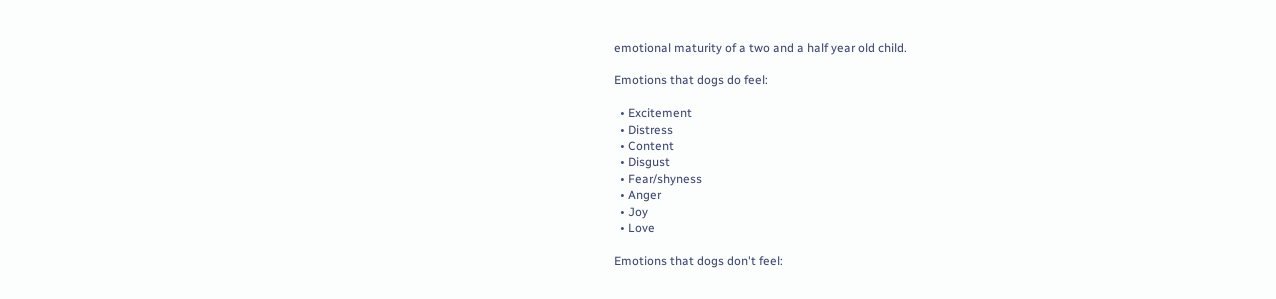emotional maturity of a two and a half year old child.

Emotions that dogs do feel:

  • Excitement
  • Distress
  • Content
  • Disgust
  • Fear/shyness
  • Anger
  • Joy
  • Love

Emotions that dogs don't feel: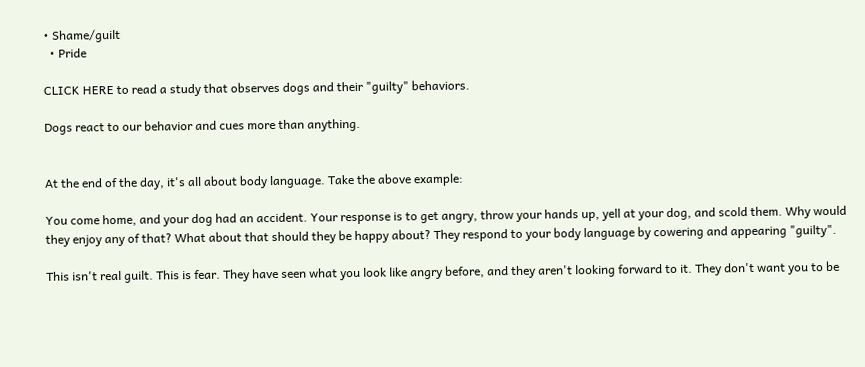• Shame/guilt
  • Pride

CLICK HERE to read a study that observes dogs and their "guilty" behaviors.

Dogs react to our behavior and cues more than anything.


At the end of the day, it's all about body language. Take the above example:

You come home, and your dog had an accident. Your response is to get angry, throw your hands up, yell at your dog, and scold them. Why would they enjoy any of that? What about that should they be happy about? They respond to your body language by cowering and appearing "guilty".

This isn't real guilt. This is fear. They have seen what you look like angry before, and they aren't looking forward to it. They don't want you to be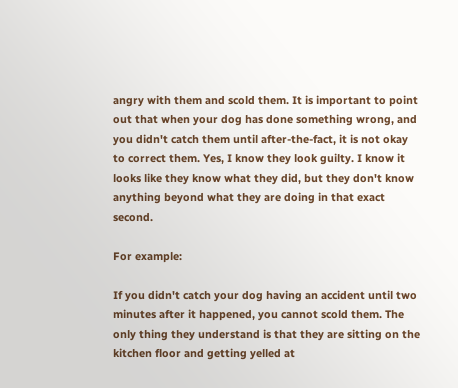angry with them and scold them. It is important to point out that when your dog has done something wrong, and you didn't catch them until after-the-fact, it is not okay to correct them. Yes, I know they look guilty. I know it looks like they know what they did, but they don't know anything beyond what they are doing in that exact second.

For example:

If you didn't catch your dog having an accident until two minutes after it happened, you cannot scold them. The only thing they understand is that they are sitting on the kitchen floor and getting yelled at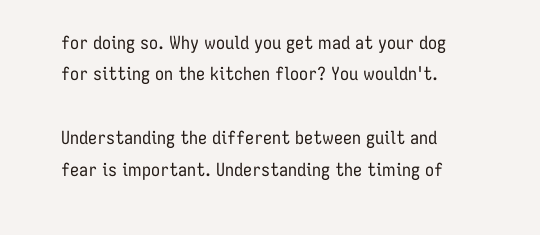for doing so. Why would you get mad at your dog for sitting on the kitchen floor? You wouldn't.

Understanding the different between guilt and fear is important. Understanding the timing of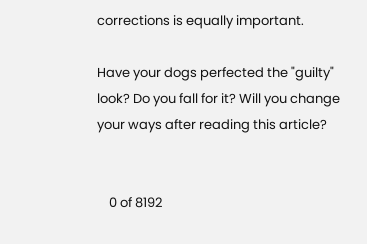corrections is equally important.

Have your dogs perfected the "guilty" look? Do you fall for it? Will you change your ways after reading this article?


    0 of 8192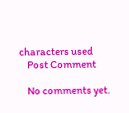characters used
    Post Comment

    No comments yet.